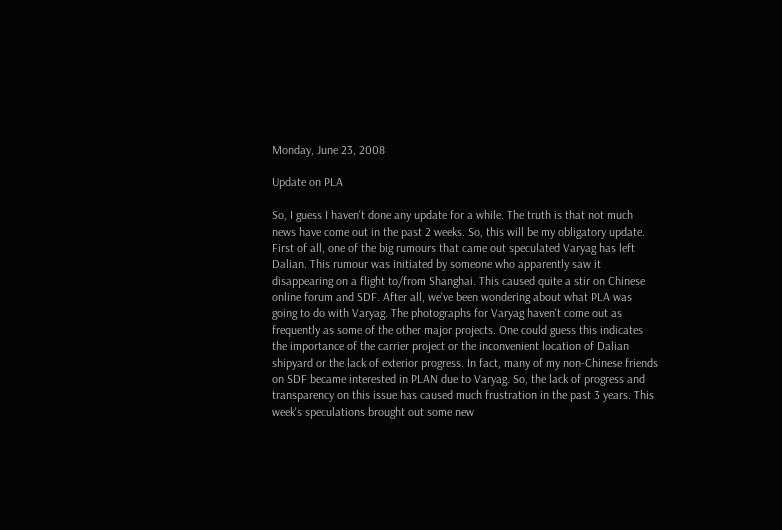Monday, June 23, 2008

Update on PLA

So, I guess I haven't done any update for a while. The truth is that not much news have come out in the past 2 weeks. So, this will be my obligatory update.
First of all, one of the big rumours that came out speculated Varyag has left Dalian. This rumour was initiated by someone who apparently saw it disappearing on a flight to/from Shanghai. This caused quite a stir on Chinese online forum and SDF. After all, we've been wondering about what PLA was going to do with Varyag. The photographs for Varyag haven't come out as frequently as some of the other major projects. One could guess this indicates the importance of the carrier project or the inconvenient location of Dalian shipyard or the lack of exterior progress. In fact, many of my non-Chinese friends on SDF became interested in PLAN due to Varyag. So, the lack of progress and transparency on this issue has caused much frustration in the past 3 years. This week's speculations brought out some new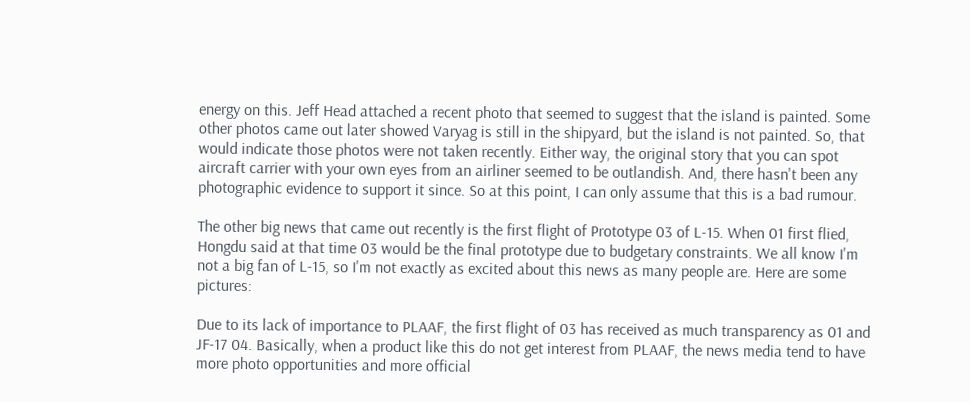energy on this. Jeff Head attached a recent photo that seemed to suggest that the island is painted. Some other photos came out later showed Varyag is still in the shipyard, but the island is not painted. So, that would indicate those photos were not taken recently. Either way, the original story that you can spot aircraft carrier with your own eyes from an airliner seemed to be outlandish. And, there hasn't been any photographic evidence to support it since. So at this point, I can only assume that this is a bad rumour.

The other big news that came out recently is the first flight of Prototype 03 of L-15. When 01 first flied, Hongdu said at that time 03 would be the final prototype due to budgetary constraints. We all know I'm not a big fan of L-15, so I'm not exactly as excited about this news as many people are. Here are some pictures:

Due to its lack of importance to PLAAF, the first flight of 03 has received as much transparency as 01 and JF-17 04. Basically, when a product like this do not get interest from PLAAF, the news media tend to have more photo opportunities and more official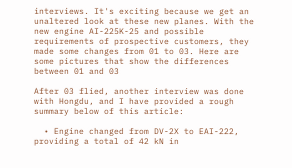interviews. It's exciting because we get an unaltered look at these new planes. With the new engine AI-225K-25 and possible requirements of prospective customers, they made some changes from 01 to 03. Here are some pictures that show the differences between 01 and 03

After 03 flied, another interview was done with Hongdu, and I have provided a rough summary below of this article:

  • Engine changed from DV-2X to EAI-222, providing a total of 42 kN in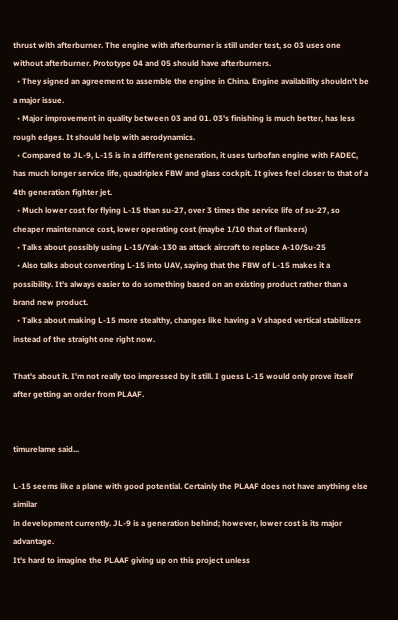thrust with afterburner. The engine with afterburner is still under test, so 03 uses one without afterburner. Prototype 04 and 05 should have afterburners.
  • They signed an agreement to assemble the engine in China. Engine availability shouldn't be a major issue.
  • Major improvement in quality between 03 and 01. 03's finishing is much better, has less rough edges. It should help with aerodynamics.
  • Compared to JL-9, L-15 is in a different generation, it uses turbofan engine with FADEC, has much longer service life, quadriplex FBW and glass cockpit. It gives feel closer to that of a 4th generation fighter jet.
  • Much lower cost for flying L-15 than su-27, over 3 times the service life of su-27, so cheaper maintenance cost, lower operating cost (maybe 1/10 that of flankers)
  • Talks about possibly using L-15/Yak-130 as attack aircraft to replace A-10/Su-25
  • Also talks about converting L-15 into UAV, saying that the FBW of L-15 makes it a possibility. It's always easier to do something based on an existing product rather than a brand new product.
  • Talks about making L-15 more stealthy, changes like having a V shaped vertical stabilizers instead of the straight one right now.

That's about it. I'm not really too impressed by it still. I guess L-15 would only prove itself after getting an order from PLAAF.


timurelame said...

L-15 seems like a plane with good potential. Certainly the PLAAF does not have anything else similar
in development currently. JL-9 is a generation behind; however, lower cost is its major advantage.
It's hard to imagine the PLAAF giving up on this project unless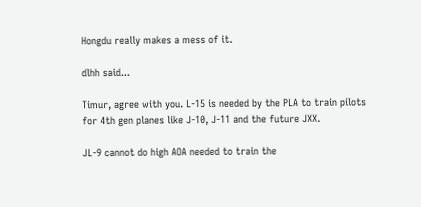Hongdu really makes a mess of it.

dlhh said...

Timur, agree with you. L-15 is needed by the PLA to train pilots for 4th gen planes like J-10, J-11 and the future JXX.

JL-9 cannot do high AOA needed to train the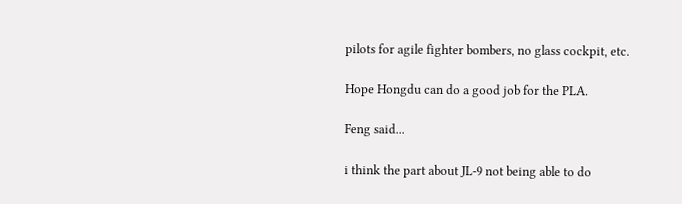pilots for agile fighter bombers, no glass cockpit, etc.

Hope Hongdu can do a good job for the PLA.

Feng said...

i think the part about JL-9 not being able to do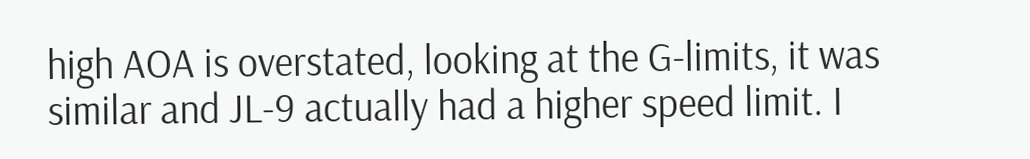high AOA is overstated, looking at the G-limits, it was similar and JL-9 actually had a higher speed limit. I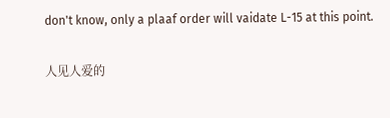don't know, only a plaaf order will vaidate L-15 at this point.

人见人爱的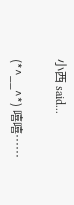小西 said...

(*^__^*) 嘻嘻……